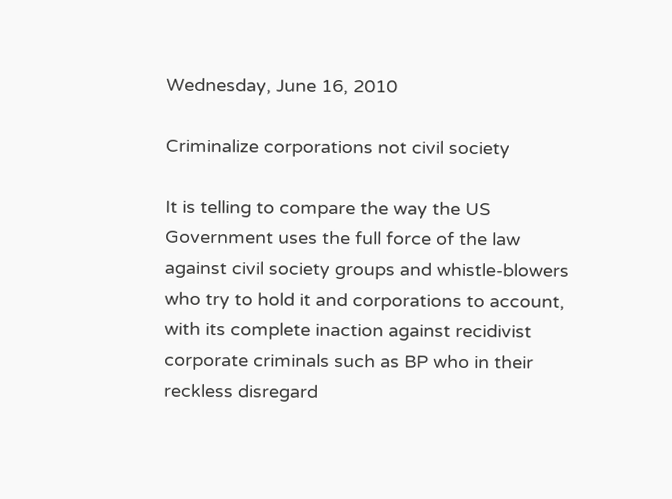Wednesday, June 16, 2010

Criminalize corporations not civil society

It is telling to compare the way the US Government uses the full force of the law against civil society groups and whistle-blowers who try to hold it and corporations to account, with its complete inaction against recidivist corporate criminals such as BP who in their reckless disregard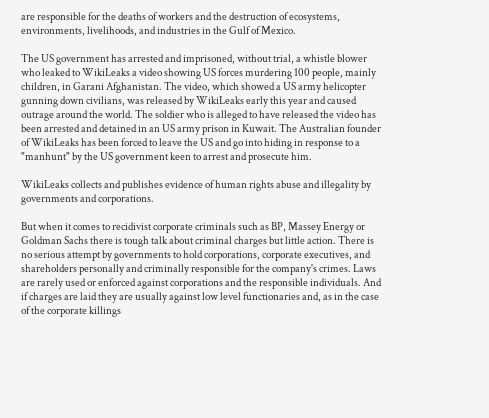are responsible for the deaths of workers and the destruction of ecosystems, environments, livelihoods, and industries in the Gulf of Mexico.

The US government has arrested and imprisoned, without trial, a whistle blower who leaked to WikiLeaks a video showing US forces murdering 100 people, mainly children, in Garani Afghanistan. The video, which showed a US army helicopter gunning down civilians, was released by WikiLeaks early this year and caused outrage around the world. The soldier who is alleged to have released the video has been arrested and detained in an US army prison in Kuwait. The Australian founder of WikiLeaks has been forced to leave the US and go into hiding in response to a "manhunt" by the US government keen to arrest and prosecute him.

WikiLeaks collects and publishes evidence of human rights abuse and illegality by governments and corporations.

But when it comes to recidivist corporate criminals such as BP, Massey Energy or Goldman Sachs there is tough talk about criminal charges but little action. There is no serious attempt by governments to hold corporations, corporate executives, and shareholders personally and criminally responsible for the company's crimes. Laws are rarely used or enforced against corporations and the responsible individuals. And if charges are laid they are usually against low level functionaries and, as in the case of the corporate killings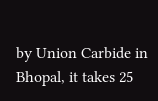by Union Carbide in Bhopal, it takes 25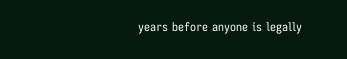years before anyone is legally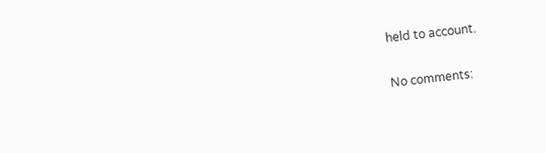held to account.

No comments: